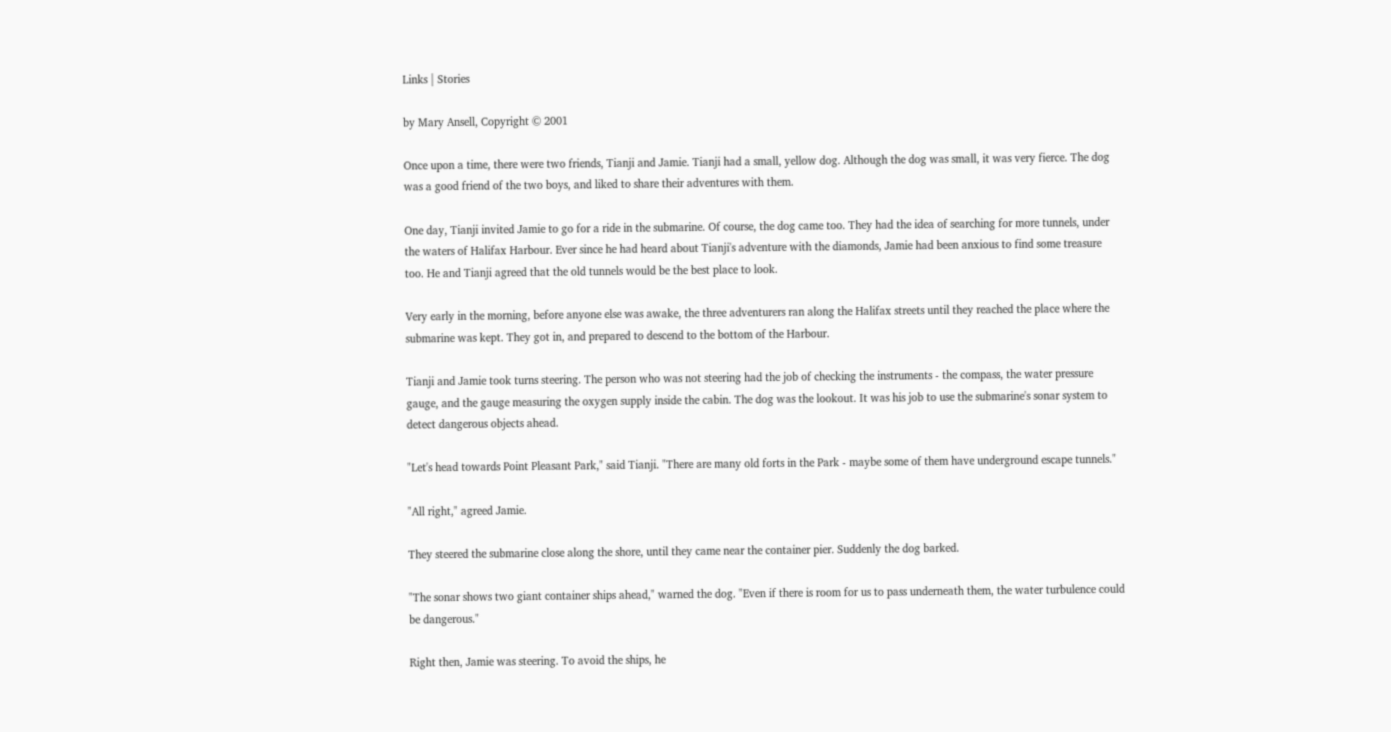Links | Stories

by Mary Ansell, Copyright © 2001

Once upon a time, there were two friends, Tianji and Jamie. Tianji had a small, yellow dog. Although the dog was small, it was very fierce. The dog was a good friend of the two boys, and liked to share their adventures with them.

One day, Tianji invited Jamie to go for a ride in the submarine. Of course, the dog came too. They had the idea of searching for more tunnels, under the waters of Halifax Harbour. Ever since he had heard about Tianji's adventure with the diamonds, Jamie had been anxious to find some treasure too. He and Tianji agreed that the old tunnels would be the best place to look.

Very early in the morning, before anyone else was awake, the three adventurers ran along the Halifax streets until they reached the place where the submarine was kept. They got in, and prepared to descend to the bottom of the Harbour.

Tianji and Jamie took turns steering. The person who was not steering had the job of checking the instruments - the compass, the water pressure gauge, and the gauge measuring the oxygen supply inside the cabin. The dog was the lookout. It was his job to use the submarine's sonar system to detect dangerous objects ahead.

"Let's head towards Point Pleasant Park," said Tianji. "There are many old forts in the Park - maybe some of them have underground escape tunnels."

"All right," agreed Jamie.

They steered the submarine close along the shore, until they came near the container pier. Suddenly the dog barked.

"The sonar shows two giant container ships ahead," warned the dog. "Even if there is room for us to pass underneath them, the water turbulence could be dangerous."

Right then, Jamie was steering. To avoid the ships, he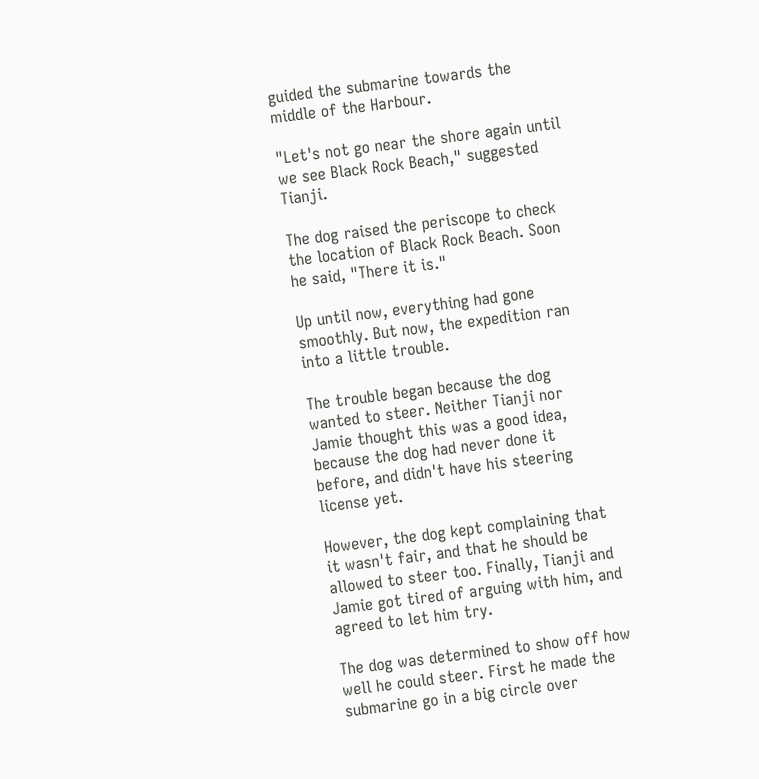guided the submarine towards the middle of the Harbour.

"Let's not go near the shore again until we see Black Rock Beach," suggested Tianji.

The dog raised the periscope to check the location of Black Rock Beach. Soon he said, "There it is."

Up until now, everything had gone smoothly. But now, the expedition ran into a little trouble.

The trouble began because the dog wanted to steer. Neither Tianji nor Jamie thought this was a good idea, because the dog had never done it before, and didn't have his steering license yet.

However, the dog kept complaining that it wasn't fair, and that he should be allowed to steer too. Finally, Tianji and Jamie got tired of arguing with him, and agreed to let him try.

The dog was determined to show off how well he could steer. First he made the submarine go in a big circle over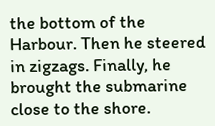the bottom of the Harbour. Then he steered in zigzags. Finally, he brought the submarine close to the shore.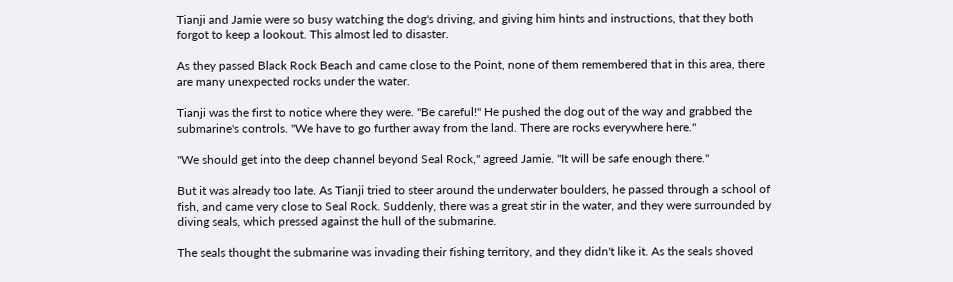Tianji and Jamie were so busy watching the dog's driving, and giving him hints and instructions, that they both forgot to keep a lookout. This almost led to disaster.

As they passed Black Rock Beach and came close to the Point, none of them remembered that in this area, there are many unexpected rocks under the water.

Tianji was the first to notice where they were. "Be careful!" He pushed the dog out of the way and grabbed the submarine's controls. "We have to go further away from the land. There are rocks everywhere here."

"We should get into the deep channel beyond Seal Rock," agreed Jamie. "It will be safe enough there."

But it was already too late. As Tianji tried to steer around the underwater boulders, he passed through a school of fish, and came very close to Seal Rock. Suddenly, there was a great stir in the water, and they were surrounded by diving seals, which pressed against the hull of the submarine.

The seals thought the submarine was invading their fishing territory, and they didn't like it. As the seals shoved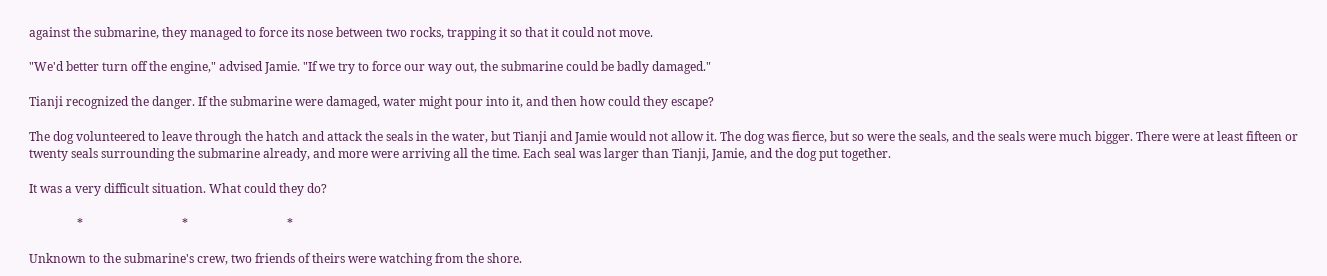against the submarine, they managed to force its nose between two rocks, trapping it so that it could not move.

"We'd better turn off the engine," advised Jamie. "If we try to force our way out, the submarine could be badly damaged."

Tianji recognized the danger. If the submarine were damaged, water might pour into it, and then how could they escape?

The dog volunteered to leave through the hatch and attack the seals in the water, but Tianji and Jamie would not allow it. The dog was fierce, but so were the seals, and the seals were much bigger. There were at least fifteen or twenty seals surrounding the submarine already, and more were arriving all the time. Each seal was larger than Tianji, Jamie, and the dog put together.

It was a very difficult situation. What could they do?

                *                                 *                                 *

Unknown to the submarine's crew, two friends of theirs were watching from the shore.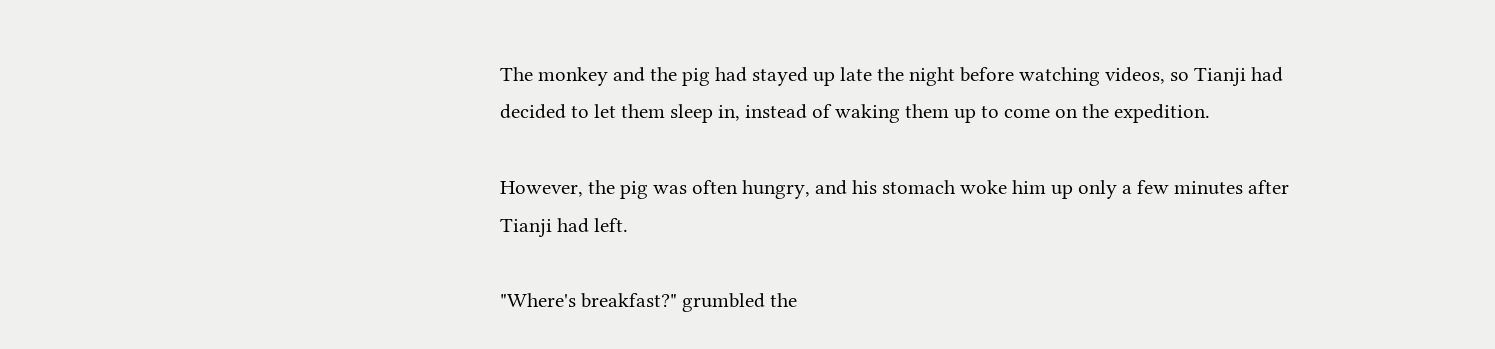The monkey and the pig had stayed up late the night before watching videos, so Tianji had decided to let them sleep in, instead of waking them up to come on the expedition.

However, the pig was often hungry, and his stomach woke him up only a few minutes after Tianji had left.

"Where's breakfast?" grumbled the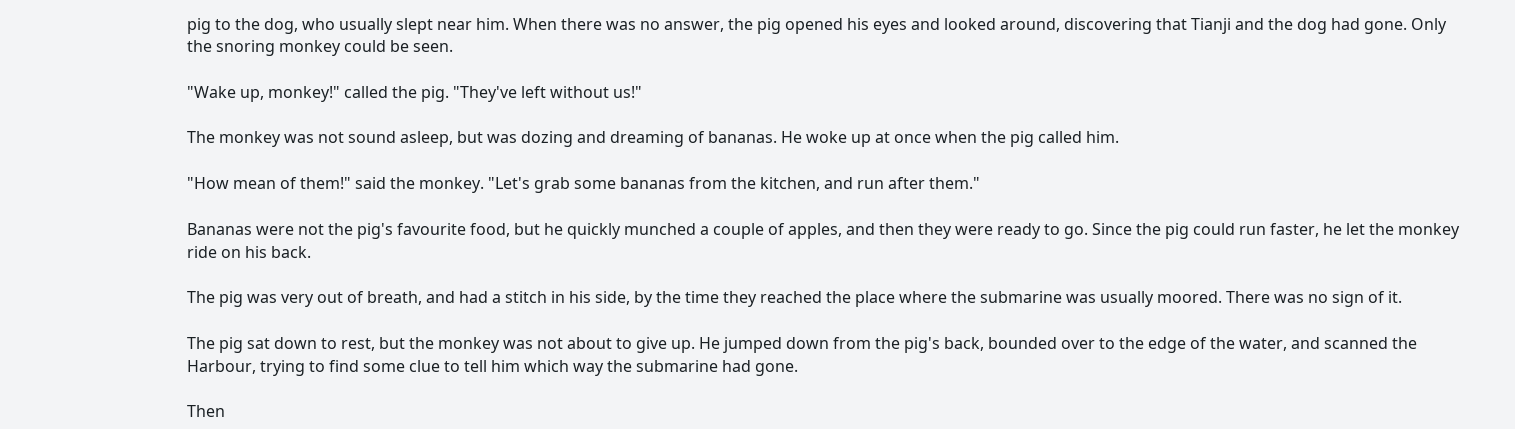pig to the dog, who usually slept near him. When there was no answer, the pig opened his eyes and looked around, discovering that Tianji and the dog had gone. Only the snoring monkey could be seen.

"Wake up, monkey!" called the pig. "They've left without us!"

The monkey was not sound asleep, but was dozing and dreaming of bananas. He woke up at once when the pig called him.

"How mean of them!" said the monkey. "Let's grab some bananas from the kitchen, and run after them."

Bananas were not the pig's favourite food, but he quickly munched a couple of apples, and then they were ready to go. Since the pig could run faster, he let the monkey ride on his back.

The pig was very out of breath, and had a stitch in his side, by the time they reached the place where the submarine was usually moored. There was no sign of it.

The pig sat down to rest, but the monkey was not about to give up. He jumped down from the pig's back, bounded over to the edge of the water, and scanned the Harbour, trying to find some clue to tell him which way the submarine had gone.

Then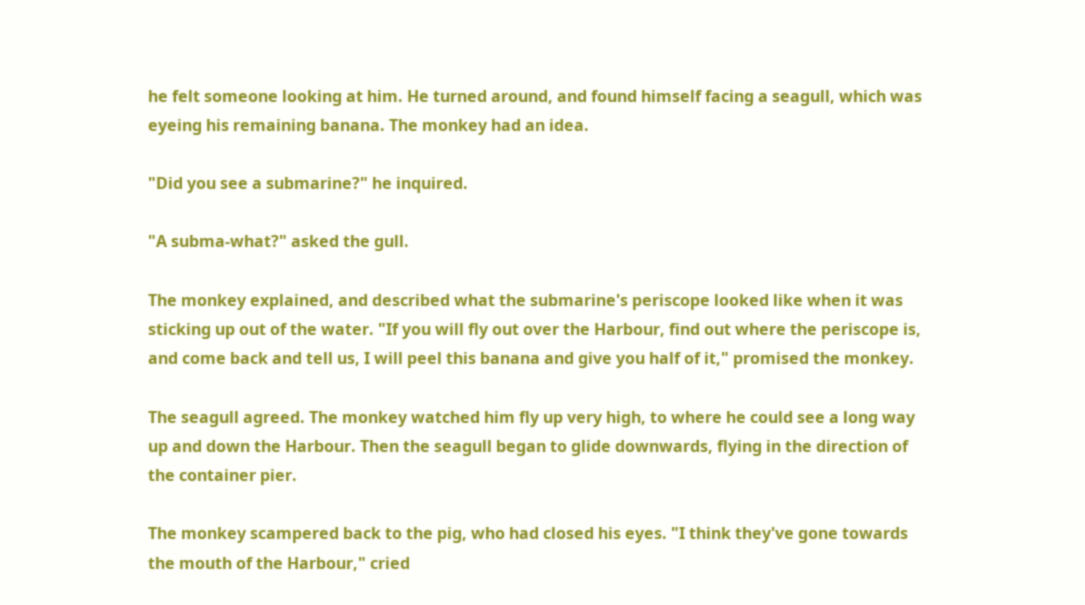he felt someone looking at him. He turned around, and found himself facing a seagull, which was eyeing his remaining banana. The monkey had an idea.

"Did you see a submarine?" he inquired.

"A subma-what?" asked the gull.

The monkey explained, and described what the submarine's periscope looked like when it was sticking up out of the water. "If you will fly out over the Harbour, find out where the periscope is, and come back and tell us, I will peel this banana and give you half of it," promised the monkey.

The seagull agreed. The monkey watched him fly up very high, to where he could see a long way up and down the Harbour. Then the seagull began to glide downwards, flying in the direction of the container pier.

The monkey scampered back to the pig, who had closed his eyes. "I think they've gone towards the mouth of the Harbour," cried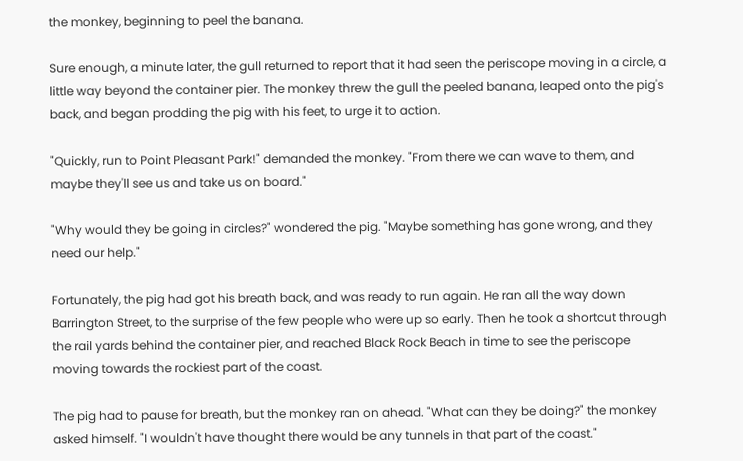the monkey, beginning to peel the banana.

Sure enough, a minute later, the gull returned to report that it had seen the periscope moving in a circle, a little way beyond the container pier. The monkey threw the gull the peeled banana, leaped onto the pig's back, and began prodding the pig with his feet, to urge it to action.

"Quickly, run to Point Pleasant Park!" demanded the monkey. "From there we can wave to them, and maybe they'll see us and take us on board."

"Why would they be going in circles?" wondered the pig. "Maybe something has gone wrong, and they need our help."

Fortunately, the pig had got his breath back, and was ready to run again. He ran all the way down Barrington Street, to the surprise of the few people who were up so early. Then he took a shortcut through the rail yards behind the container pier, and reached Black Rock Beach in time to see the periscope moving towards the rockiest part of the coast.

The pig had to pause for breath, but the monkey ran on ahead. "What can they be doing?" the monkey asked himself. "I wouldn't have thought there would be any tunnels in that part of the coast."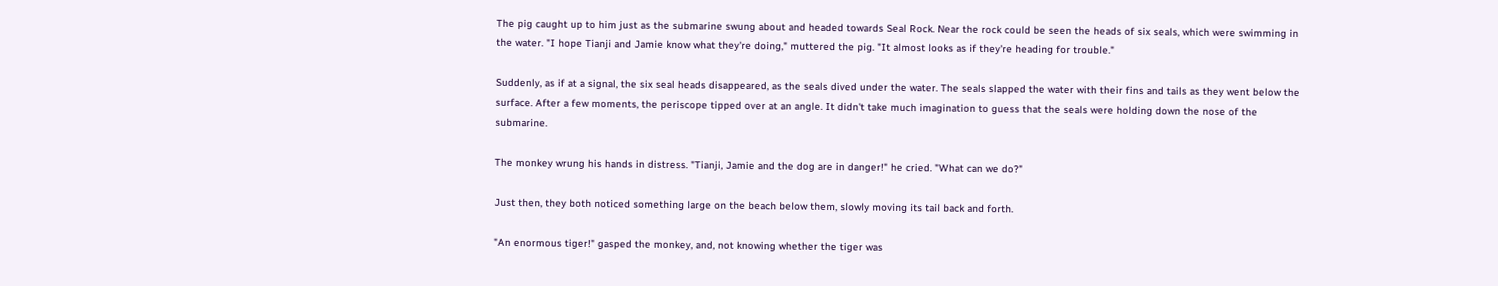The pig caught up to him just as the submarine swung about and headed towards Seal Rock. Near the rock could be seen the heads of six seals, which were swimming in the water. "I hope Tianji and Jamie know what they're doing," muttered the pig. "It almost looks as if they're heading for trouble."

Suddenly, as if at a signal, the six seal heads disappeared, as the seals dived under the water. The seals slapped the water with their fins and tails as they went below the surface. After a few moments, the periscope tipped over at an angle. It didn't take much imagination to guess that the seals were holding down the nose of the submarine.

The monkey wrung his hands in distress. "Tianji, Jamie and the dog are in danger!" he cried. "What can we do?"

Just then, they both noticed something large on the beach below them, slowly moving its tail back and forth.

"An enormous tiger!" gasped the monkey, and, not knowing whether the tiger was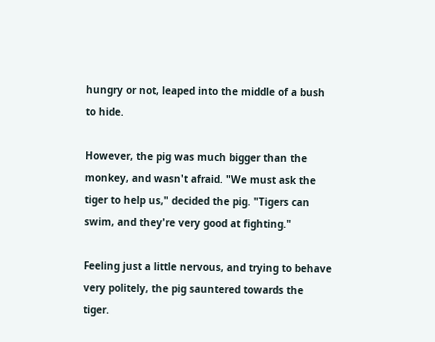hungry or not, leaped into the middle of a bush to hide.

However, the pig was much bigger than the monkey, and wasn't afraid. "We must ask the tiger to help us," decided the pig. "Tigers can swim, and they're very good at fighting."

Feeling just a little nervous, and trying to behave very politely, the pig sauntered towards the tiger.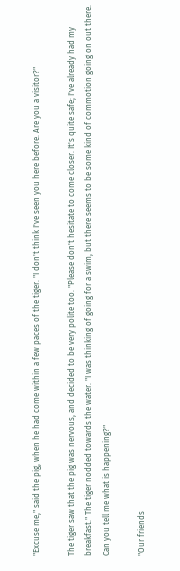"Excuse me," said the pig, when he had come within a few paces of the tiger. "I don't think I've seen you here before. Are you a visitor?"

The tiger saw that the pig was nervous, and decided to be very polite too. "Please don't hesitate to come closer. It's quite safe; I've already had my breakfast." The tiger nodded towards the water. "I was thinking of going for a swim, but there seems to be some kind of commotion going on out there. Can you tell me what is happening?"

"Our friends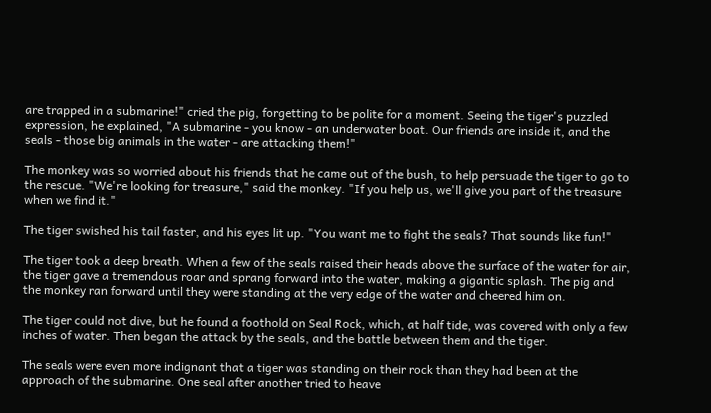are trapped in a submarine!" cried the pig, forgetting to be polite for a moment. Seeing the tiger's puzzled expression, he explained, "A submarine - you know - an underwater boat. Our friends are inside it, and the seals - those big animals in the water - are attacking them!"

The monkey was so worried about his friends that he came out of the bush, to help persuade the tiger to go to the rescue. "We're looking for treasure," said the monkey. "If you help us, we'll give you part of the treasure when we find it."

The tiger swished his tail faster, and his eyes lit up. "You want me to fight the seals? That sounds like fun!"

The tiger took a deep breath. When a few of the seals raised their heads above the surface of the water for air, the tiger gave a tremendous roar and sprang forward into the water, making a gigantic splash. The pig and the monkey ran forward until they were standing at the very edge of the water and cheered him on.

The tiger could not dive, but he found a foothold on Seal Rock, which, at half tide, was covered with only a few inches of water. Then began the attack by the seals, and the battle between them and the tiger.

The seals were even more indignant that a tiger was standing on their rock than they had been at the approach of the submarine. One seal after another tried to heave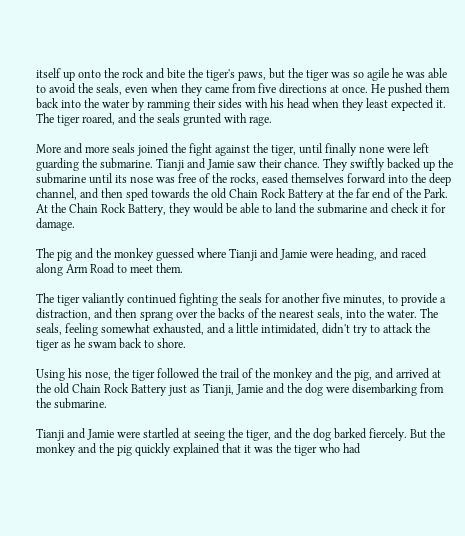itself up onto the rock and bite the tiger's paws, but the tiger was so agile he was able to avoid the seals, even when they came from five directions at once. He pushed them back into the water by ramming their sides with his head when they least expected it. The tiger roared, and the seals grunted with rage.

More and more seals joined the fight against the tiger, until finally none were left guarding the submarine. Tianji and Jamie saw their chance. They swiftly backed up the submarine until its nose was free of the rocks, eased themselves forward into the deep channel, and then sped towards the old Chain Rock Battery at the far end of the Park. At the Chain Rock Battery, they would be able to land the submarine and check it for damage.

The pig and the monkey guessed where Tianji and Jamie were heading, and raced along Arm Road to meet them.

The tiger valiantly continued fighting the seals for another five minutes, to provide a distraction, and then sprang over the backs of the nearest seals, into the water. The seals, feeling somewhat exhausted, and a little intimidated, didn't try to attack the tiger as he swam back to shore.

Using his nose, the tiger followed the trail of the monkey and the pig, and arrived at the old Chain Rock Battery just as Tianji, Jamie and the dog were disembarking from the submarine.

Tianji and Jamie were startled at seeing the tiger, and the dog barked fiercely. But the monkey and the pig quickly explained that it was the tiger who had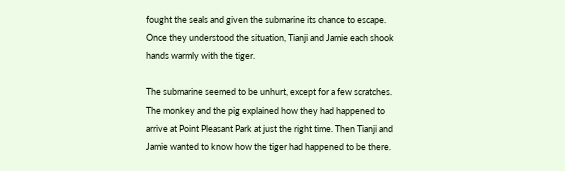fought the seals and given the submarine its chance to escape. Once they understood the situation, Tianji and Jamie each shook hands warmly with the tiger.

The submarine seemed to be unhurt, except for a few scratches. The monkey and the pig explained how they had happened to arrive at Point Pleasant Park at just the right time. Then Tianji and Jamie wanted to know how the tiger had happened to be there.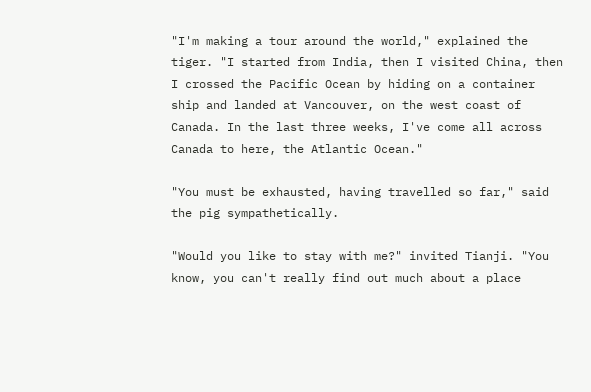"I'm making a tour around the world," explained the tiger. "I started from India, then I visited China, then I crossed the Pacific Ocean by hiding on a container ship and landed at Vancouver, on the west coast of Canada. In the last three weeks, I've come all across Canada to here, the Atlantic Ocean."

"You must be exhausted, having travelled so far," said the pig sympathetically.

"Would you like to stay with me?" invited Tianji. "You know, you can't really find out much about a place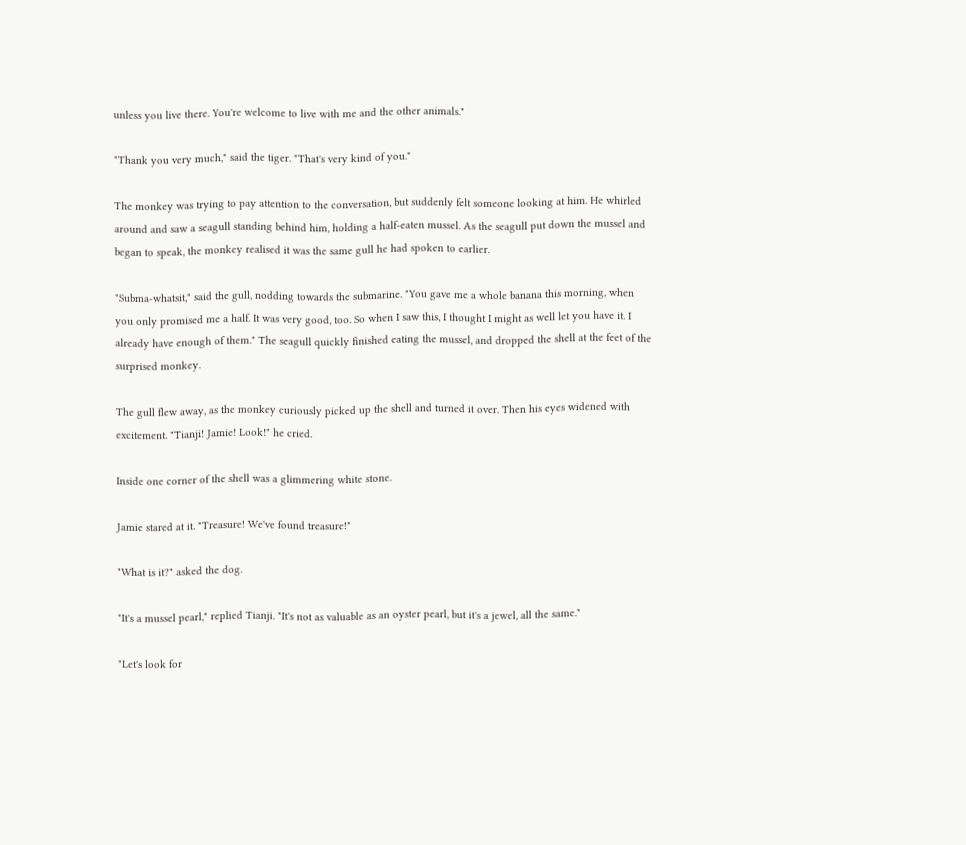unless you live there. You're welcome to live with me and the other animals."

"Thank you very much," said the tiger. "That's very kind of you."

The monkey was trying to pay attention to the conversation, but suddenly felt someone looking at him. He whirled around and saw a seagull standing behind him, holding a half-eaten mussel. As the seagull put down the mussel and began to speak, the monkey realised it was the same gull he had spoken to earlier.

"Subma-whatsit," said the gull, nodding towards the submarine. "You gave me a whole banana this morning, when you only promised me a half. It was very good, too. So when I saw this, I thought I might as well let you have it. I already have enough of them." The seagull quickly finished eating the mussel, and dropped the shell at the feet of the surprised monkey.

The gull flew away, as the monkey curiously picked up the shell and turned it over. Then his eyes widened with excitement. "Tianji! Jamie! Look!" he cried.

Inside one corner of the shell was a glimmering white stone.

Jamie stared at it. "Treasure! We've found treasure!"

"What is it?" asked the dog.

"It's a mussel pearl," replied Tianji. "It's not as valuable as an oyster pearl, but it's a jewel, all the same."

"Let's look for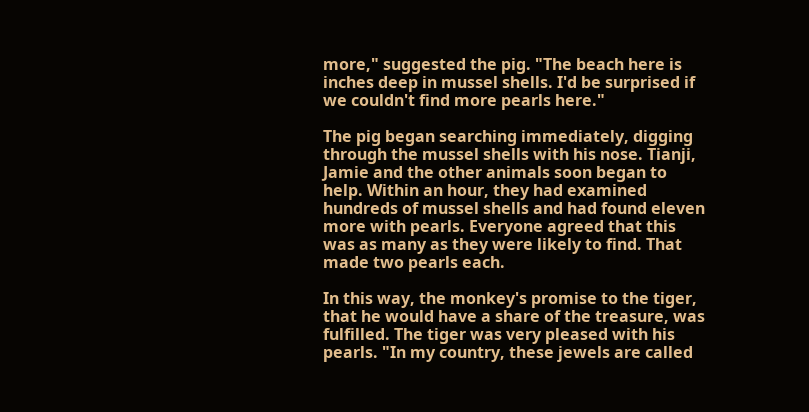more," suggested the pig. "The beach here is inches deep in mussel shells. I'd be surprised if we couldn't find more pearls here."

The pig began searching immediately, digging through the mussel shells with his nose. Tianji, Jamie and the other animals soon began to help. Within an hour, they had examined hundreds of mussel shells and had found eleven more with pearls. Everyone agreed that this was as many as they were likely to find. That made two pearls each.

In this way, the monkey's promise to the tiger, that he would have a share of the treasure, was fulfilled. The tiger was very pleased with his pearls. "In my country, these jewels are called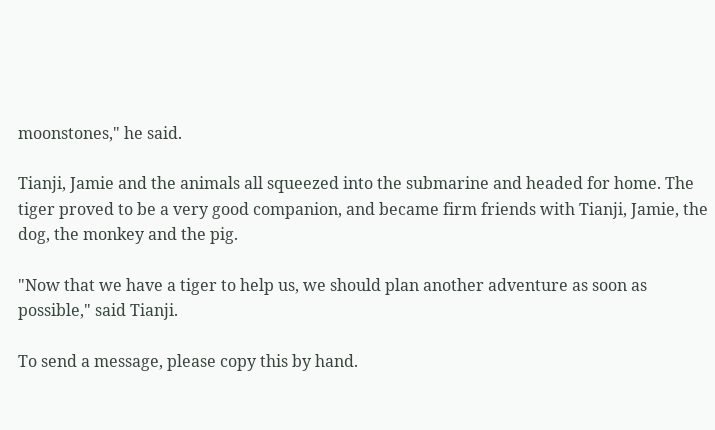moonstones," he said.

Tianji, Jamie and the animals all squeezed into the submarine and headed for home. The tiger proved to be a very good companion, and became firm friends with Tianji, Jamie, the dog, the monkey and the pig.

"Now that we have a tiger to help us, we should plan another adventure as soon as possible," said Tianji.

To send a message, please copy this by hand.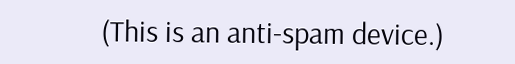(This is an anti-spam device.)